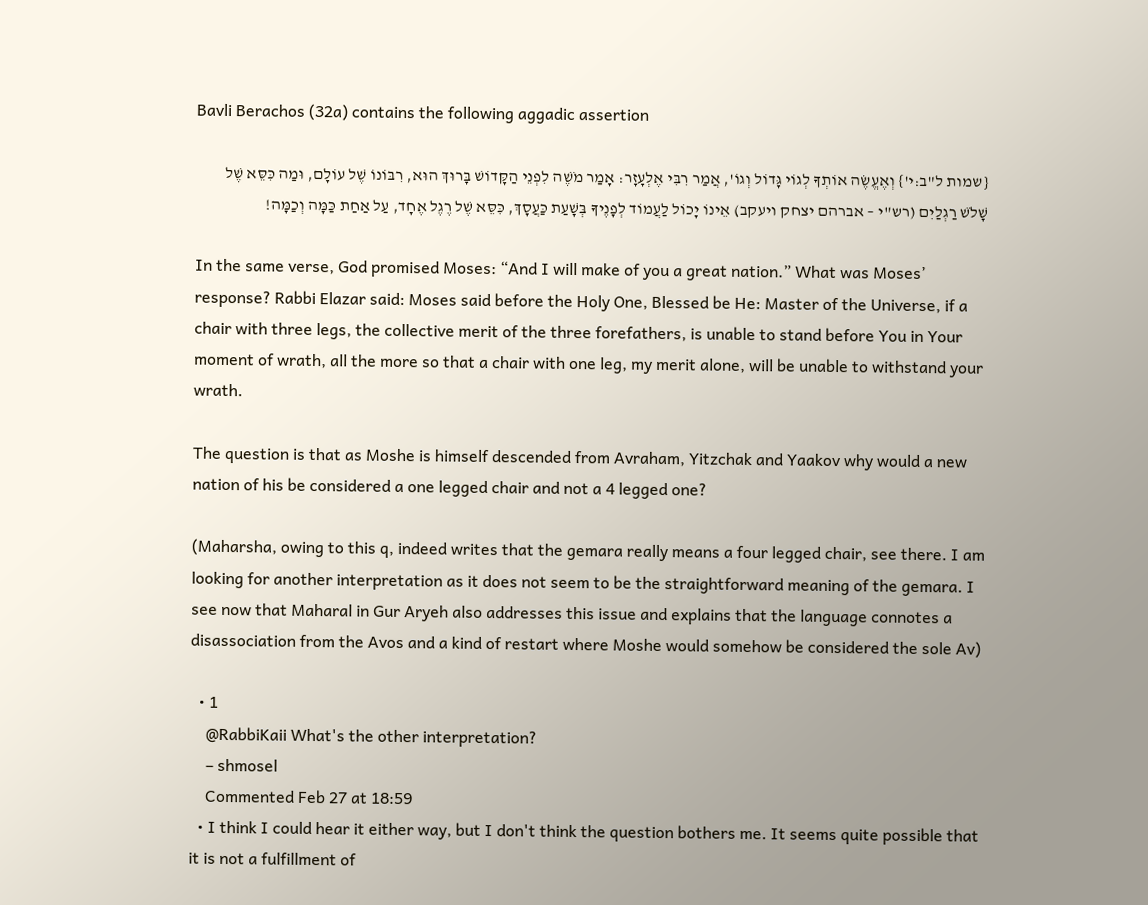Bavli Berachos (32a) contains the following aggadic assertion

{שמות ל"ב:י'} וְאֶעֱשֶׂה אוֹתְךָ לְגוֹי גָּדוֹל וְגוֹ', אֲמַר רִבִּי אֶלְעָזָר: אָמַר מֹשֶׁה לִפְנֵי הַקָּדוֹשׁ בָּרוּךְ הוּא, רִבּוֹנוֹ שֶׁל עוֹלָם, וּמַה כִּסֵּא שֶׁל שָׁלֹשׁ רַגְלַיִם (רש"י – אברהם יצחק ויעקב) אֵינוֹ יָכוֹל לַעֲמוֹד לְפָנֶיךָ בְּשָׁעַת כַּעֲסָךְ, כִּסֵּא שֶׁל רֶגֶל אֶחָד, עַל אַחַת כַּמָּה וְכַמָּה!

In the same verse, God promised Moses: “And I will make of you a great nation.” What was Moses’ response? Rabbi Elazar said: Moses said before the Holy One, Blessed be He: Master of the Universe, if a chair with three legs, the collective merit of the three forefathers, is unable to stand before You in Your moment of wrath, all the more so that a chair with one leg, my merit alone, will be unable to withstand your wrath.

The question is that as Moshe is himself descended from Avraham, Yitzchak and Yaakov why would a new nation of his be considered a one legged chair and not a 4 legged one?

(Maharsha, owing to this q, indeed writes that the gemara really means a four legged chair, see there. I am looking for another interpretation as it does not seem to be the straightforward meaning of the gemara. I see now that Maharal in Gur Aryeh also addresses this issue and explains that the language connotes a disassociation from the Avos and a kind of restart where Moshe would somehow be considered the sole Av)

  • 1
    @RabbiKaii What's the other interpretation?
    – shmosel
    Commented Feb 27 at 18:59
  • I think I could hear it either way, but I don't think the question bothers me. It seems quite possible that it is not a fulfillment of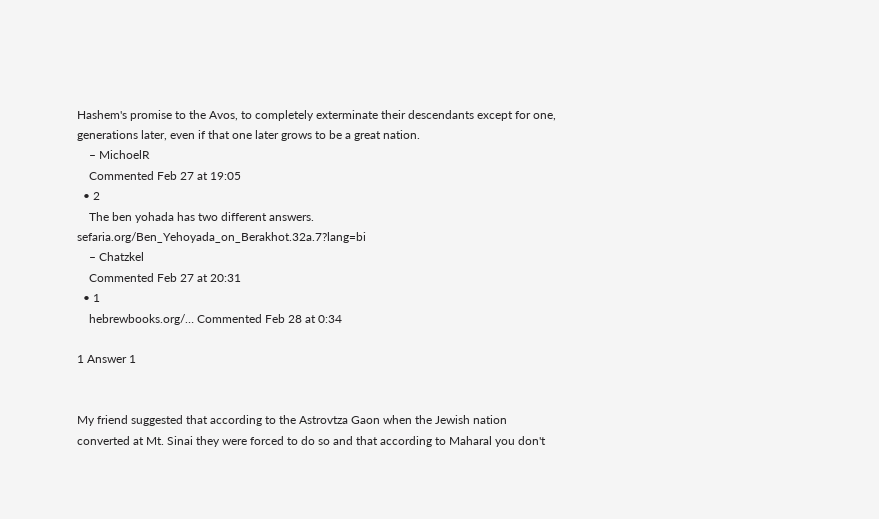Hashem's promise to the Avos, to completely exterminate their descendants except for one, generations later, even if that one later grows to be a great nation.
    – MichoelR
    Commented Feb 27 at 19:05
  • 2
    The ben yohada has two different answers. sefaria.org/Ben_Yehoyada_on_Berakhot.32a.7?lang=bi
    – Chatzkel
    Commented Feb 27 at 20:31
  • 1
    hebrewbooks.org/… Commented Feb 28 at 0:34

1 Answer 1


My friend suggested that according to the Astrovtza Gaon when the Jewish nation converted at Mt. Sinai they were forced to do so and that according to Maharal you don't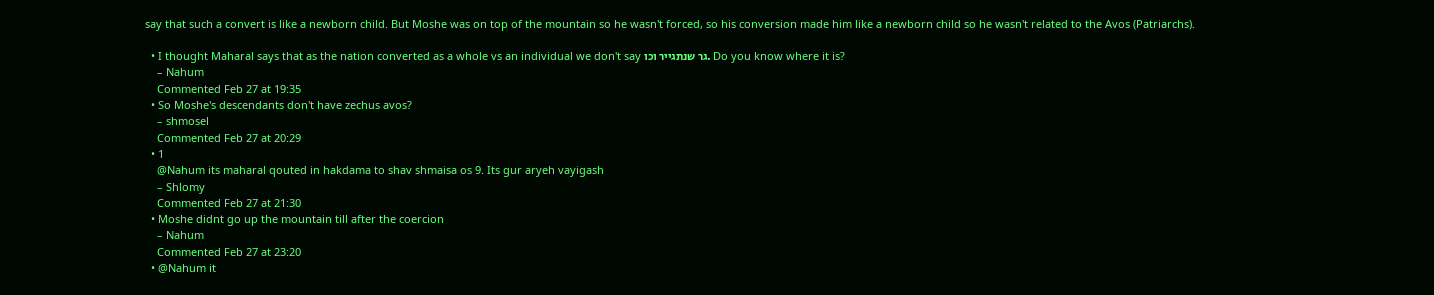say that such a convert is like a newborn child. But Moshe was on top of the mountain so he wasn't forced, so his conversion made him like a newborn child so he wasn't related to the Avos (Patriarchs).

  • I thought Maharal says that as the nation converted as a whole vs an individual we don't say גר שנתגייר וכו. Do you know where it is?
    – Nahum
    Commented Feb 27 at 19:35
  • So Moshe's descendants don't have zechus avos?
    – shmosel
    Commented Feb 27 at 20:29
  • 1
    @Nahum its maharal qouted in hakdama to shav shmaisa os 9. Its gur aryeh vayigash
    – Shlomy
    Commented Feb 27 at 21:30
  • Moshe didnt go up the mountain till after the coercion
    – Nahum
    Commented Feb 27 at 23:20
  • @Nahum it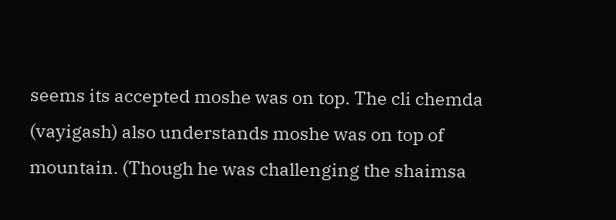seems its accepted moshe was on top. The cli chemda (vayigash) also understands moshe was on top of mountain. (Though he was challenging the shaimsa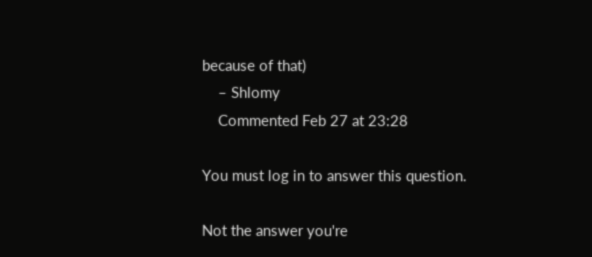because of that)
    – Shlomy
    Commented Feb 27 at 23:28

You must log in to answer this question.

Not the answer you're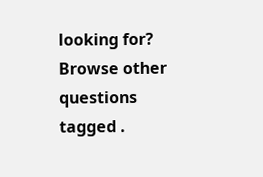looking for? Browse other questions tagged .